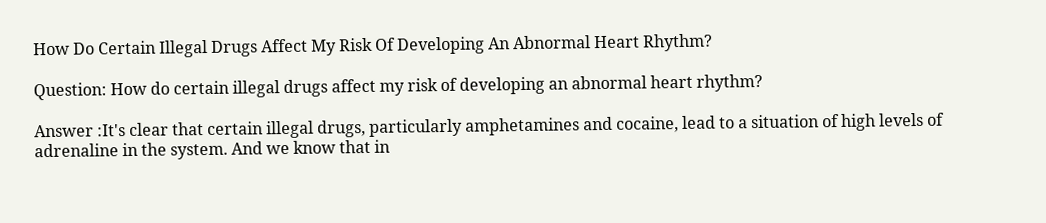How Do Certain Illegal Drugs Affect My Risk Of Developing An Abnormal Heart Rhythm?

Question: How do certain illegal drugs affect my risk of developing an abnormal heart rhythm?

Answer :It's clear that certain illegal drugs, particularly amphetamines and cocaine, lead to a situation of high levels of adrenaline in the system. And we know that in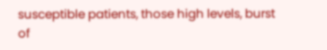susceptible patients, those high levels, burst of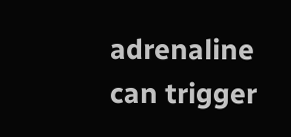adrenaline can trigger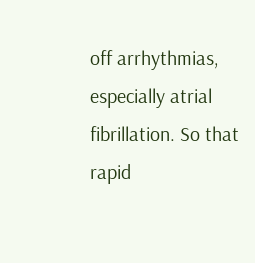off arrhythmias, especially atrial fibrillation. So that rapid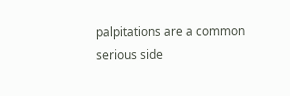palpitations are a common serious side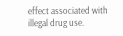effect associated with illegal drug use.